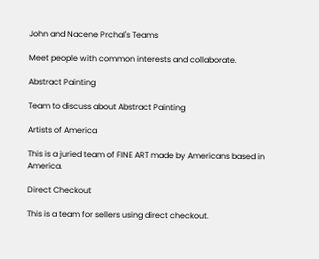John and Nacene Prchal's Teams

Meet people with common interests and collaborate.

Abstract Painting

Team to discuss about Abstract Painting

Artists of America

This is a juried team of FINE ART made by Americans based in America.

Direct Checkout

This is a team for sellers using direct checkout.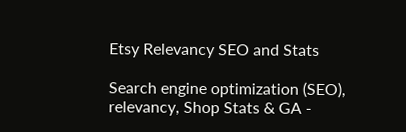Etsy Relevancy SEO and Stats

Search engine optimization (SEO), relevancy, Shop Stats & GA -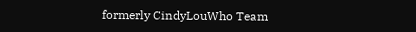formerly CindyLouWho Team